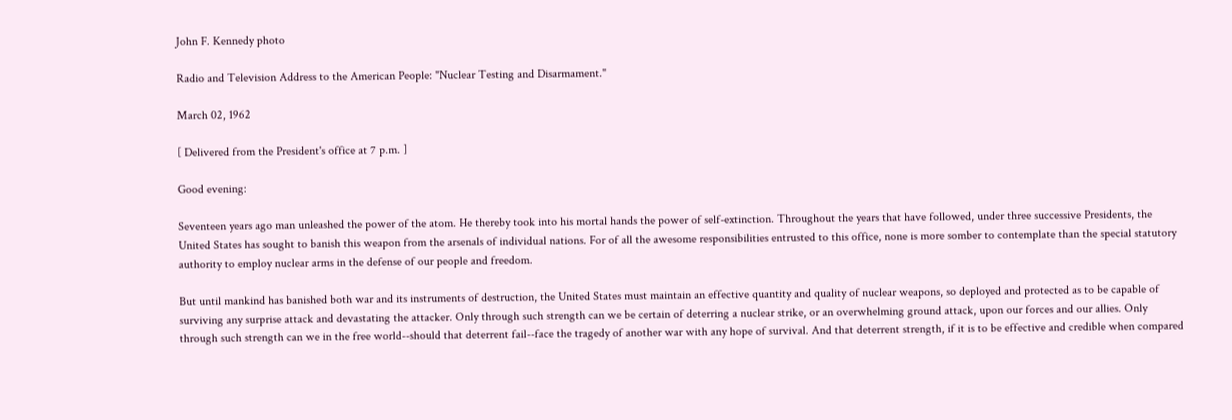John F. Kennedy photo

Radio and Television Address to the American People: "Nuclear Testing and Disarmament."

March 02, 1962

[ Delivered from the President's office at 7 p.m. ]

Good evening:

Seventeen years ago man unleashed the power of the atom. He thereby took into his mortal hands the power of self-extinction. Throughout the years that have followed, under three successive Presidents, the United States has sought to banish this weapon from the arsenals of individual nations. For of all the awesome responsibilities entrusted to this office, none is more somber to contemplate than the special statutory authority to employ nuclear arms in the defense of our people and freedom.

But until mankind has banished both war and its instruments of destruction, the United States must maintain an effective quantity and quality of nuclear weapons, so deployed and protected as to be capable of surviving any surprise attack and devastating the attacker. Only through such strength can we be certain of deterring a nuclear strike, or an overwhelming ground attack, upon our forces and our allies. Only through such strength can we in the free world--should that deterrent fail--face the tragedy of another war with any hope of survival. And that deterrent strength, if it is to be effective and credible when compared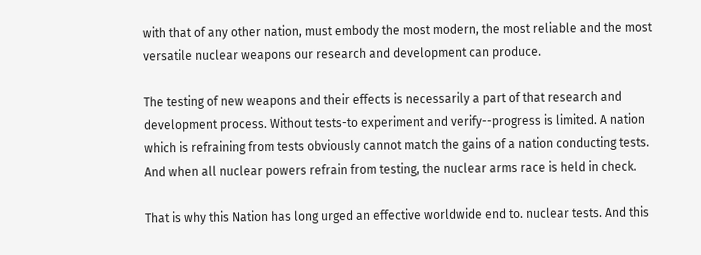with that of any other nation, must embody the most modern, the most reliable and the most versatile nuclear weapons our research and development can produce.

The testing of new weapons and their effects is necessarily a part of that research and development process. Without tests-to experiment and verify--progress is limited. A nation which is refraining from tests obviously cannot match the gains of a nation conducting tests. And when all nuclear powers refrain from testing, the nuclear arms race is held in check.

That is why this Nation has long urged an effective worldwide end to. nuclear tests. And this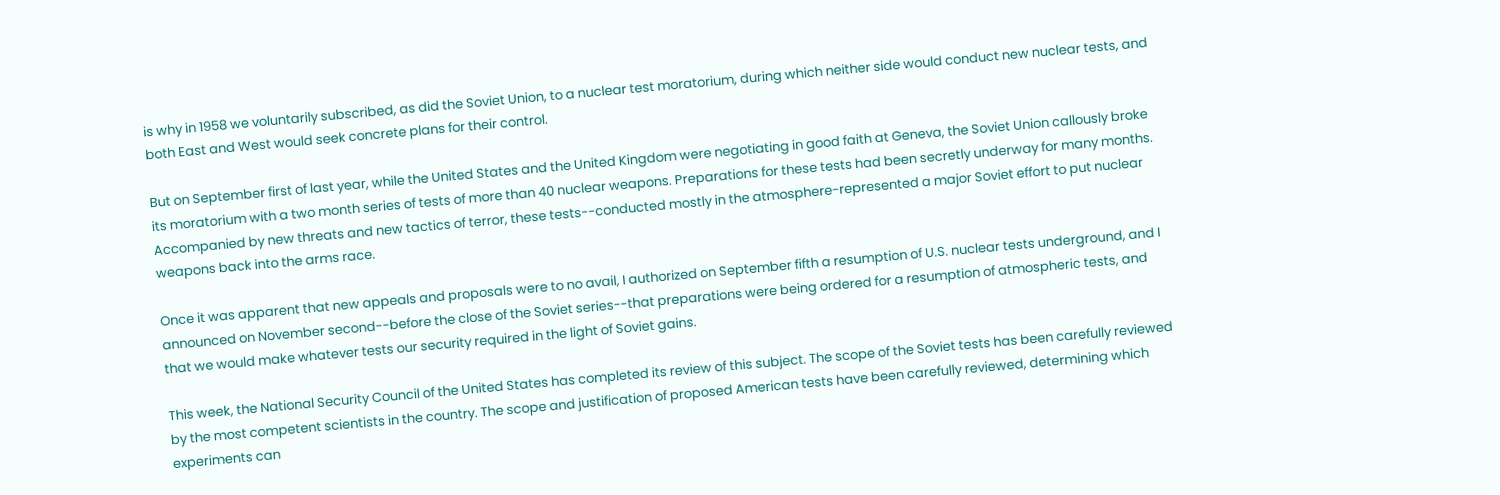is why in 1958 we voluntarily subscribed, as did the Soviet Union, to a nuclear test moratorium, during which neither side would conduct new nuclear tests, and both East and West would seek concrete plans for their control.

But on September first of last year, while the United States and the United Kingdom were negotiating in good faith at Geneva, the Soviet Union callously broke its moratorium with a two month series of tests of more than 40 nuclear weapons. Preparations for these tests had been secretly underway for many months. Accompanied by new threats and new tactics of terror, these tests--conducted mostly in the atmosphere-represented a major Soviet effort to put nuclear weapons back into the arms race.

Once it was apparent that new appeals and proposals were to no avail, I authorized on September fifth a resumption of U.S. nuclear tests underground, and I announced on November second--before the close of the Soviet series--that preparations were being ordered for a resumption of atmospheric tests, and that we would make whatever tests our security required in the light of Soviet gains.

This week, the National Security Council of the United States has completed its review of this subject. The scope of the Soviet tests has been carefully reviewed by the most competent scientists in the country. The scope and justification of proposed American tests have been carefully reviewed, determining which experiments can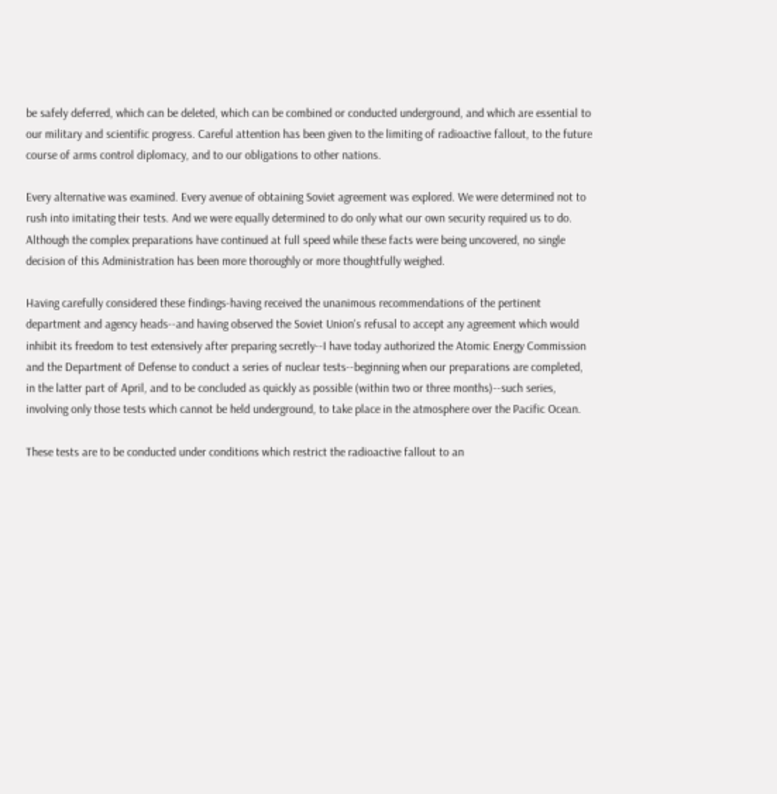be safely deferred, which can be deleted, which can be combined or conducted underground, and which are essential to our military and scientific progress. Careful attention has been given to the limiting of radioactive fallout, to the future course of arms control diplomacy, and to our obligations to other nations.

Every alternative was examined. Every avenue of obtaining Soviet agreement was explored. We were determined not to rush into imitating their tests. And we were equally determined to do only what our own security required us to do. Although the complex preparations have continued at full speed while these facts were being uncovered, no single decision of this Administration has been more thoroughly or more thoughtfully weighed.

Having carefully considered these findings-having received the unanimous recommendations of the pertinent department and agency heads--and having observed the Soviet Union's refusal to accept any agreement which would inhibit its freedom to test extensively after preparing secretly--I have today authorized the Atomic Energy Commission and the Department of Defense to conduct a series of nuclear tests--beginning when our preparations are completed, in the latter part of April, and to be concluded as quickly as possible (within two or three months)--such series, involving only those tests which cannot be held underground, to take place in the atmosphere over the Pacific Ocean.

These tests are to be conducted under conditions which restrict the radioactive fallout to an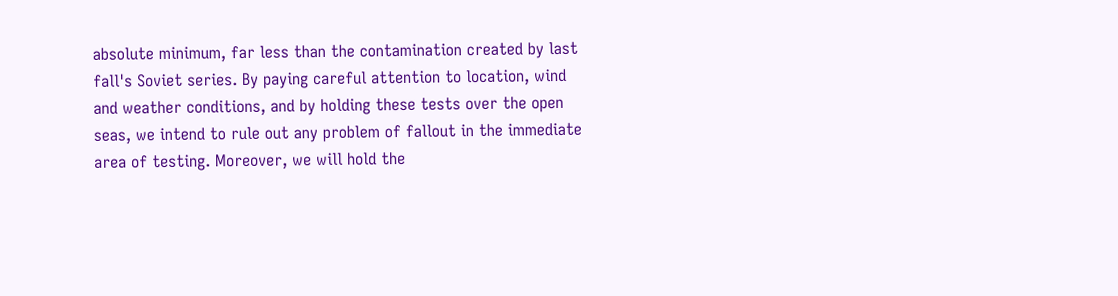absolute minimum, far less than the contamination created by last fall's Soviet series. By paying careful attention to location, wind and weather conditions, and by holding these tests over the open seas, we intend to rule out any problem of fallout in the immediate area of testing. Moreover, we will hold the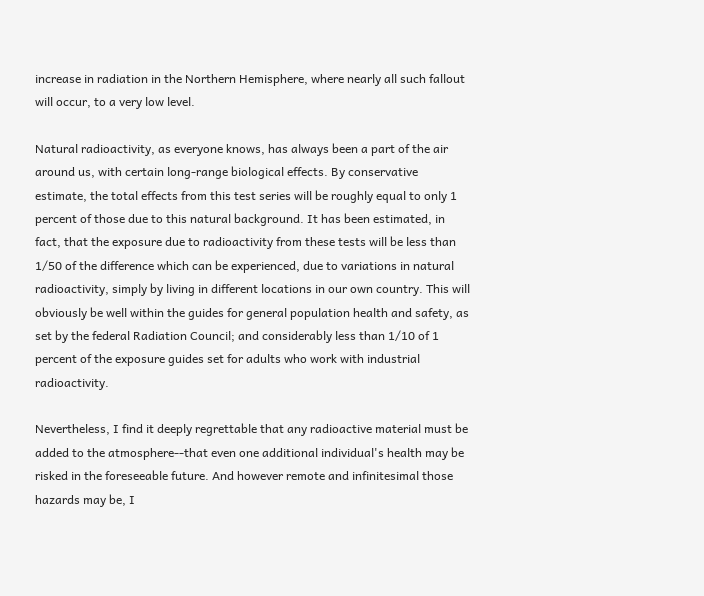increase in radiation in the Northern Hemisphere, where nearly all such fallout will occur, to a very low level.

Natural radioactivity, as everyone knows, has always been a part of the air around us, with certain long-range biological effects. By conservative estimate, the total effects from this test series will be roughly equal to only 1 percent of those due to this natural background. It has been estimated, in fact, that the exposure due to radioactivity from these tests will be less than 1/50 of the difference which can be experienced, due to variations in natural radioactivity, simply by living in different locations in our own country. This will obviously be well within the guides for general population health and safety, as set by the federal Radiation Council; and considerably less than 1/10 of 1 percent of the exposure guides set for adults who work with industrial radioactivity.

Nevertheless, I find it deeply regrettable that any radioactive material must be added to the atmosphere--that even one additional individual's health may be risked in the foreseeable future. And however remote and infinitesimal those hazards may be, I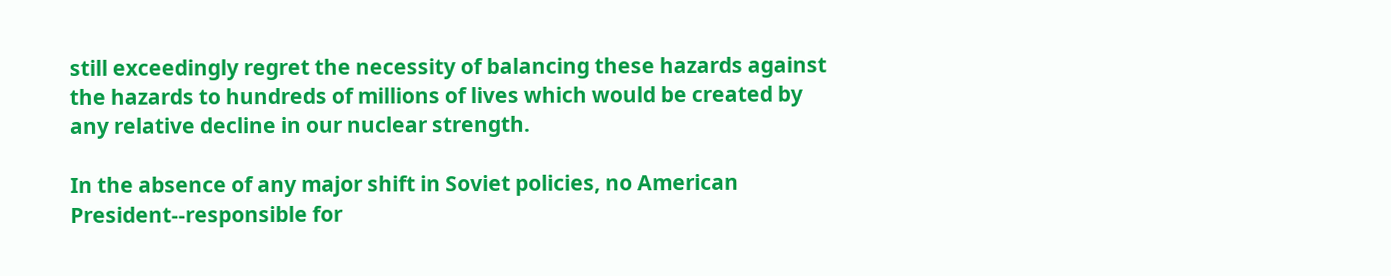still exceedingly regret the necessity of balancing these hazards against the hazards to hundreds of millions of lives which would be created by any relative decline in our nuclear strength.

In the absence of any major shift in Soviet policies, no American President--responsible for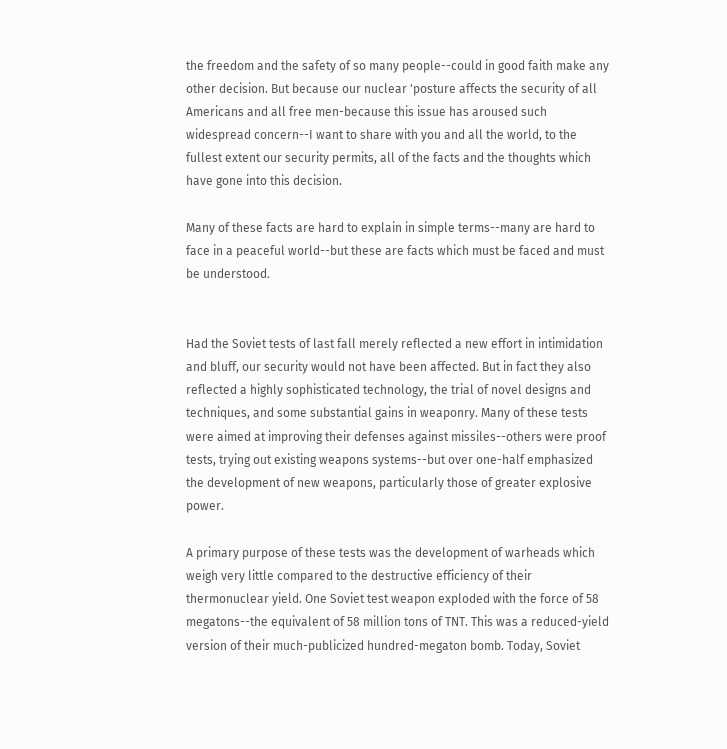the freedom and the safety of so many people--could in good faith make any other decision. But because our nuclear 'posture affects the security of all Americans and all free men-because this issue has aroused such widespread concern--I want to share with you and all the world, to the fullest extent our security permits, all of the facts and the thoughts which have gone into this decision.

Many of these facts are hard to explain in simple terms--many are hard to face in a peaceful world--but these are facts which must be faced and must be understood.


Had the Soviet tests of last fall merely reflected a new effort in intimidation and bluff, our security would not have been affected. But in fact they also reflected a highly sophisticated technology, the trial of novel designs and techniques, and some substantial gains in weaponry. Many of these tests were aimed at improving their defenses against missiles--others were proof tests, trying out existing weapons systems--but over one-half emphasized the development of new weapons, particularly those of greater explosive power.

A primary purpose of these tests was the development of warheads which weigh very little compared to the destructive efficiency of their thermonuclear yield. One Soviet test weapon exploded with the force of 58 megatons--the equivalent of 58 million tons of TNT. This was a reduced-yield version of their much-publicized hundred-megaton bomb. Today, Soviet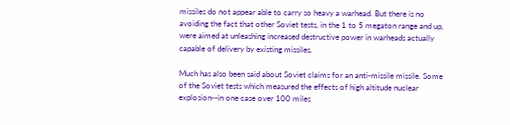missiles do not appear able to carry so heavy a warhead. But there is no avoiding the fact that other Soviet tests, in the 1 to 5 megaton range and up, were aimed at unleashing increased destructive power in warheads actually capable of delivery by existing missiles.

Much has also been said about Soviet claims for an anti-missile missile. Some of the Soviet tests which measured the effects of high altitude nuclear explosion--in one case over 100 miles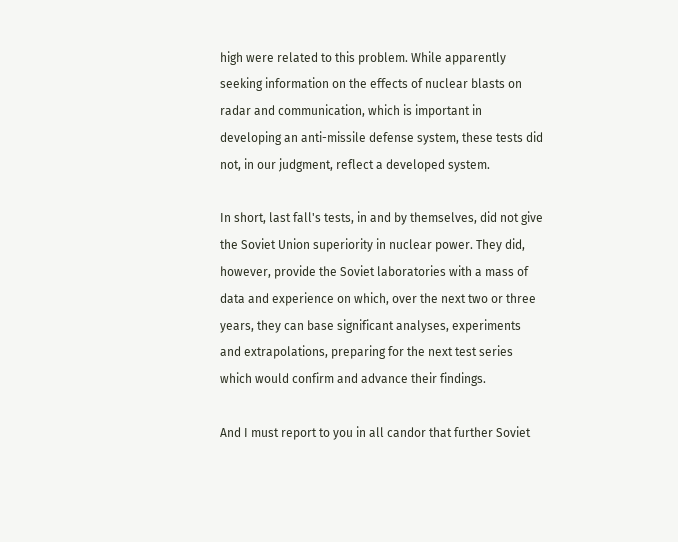high were related to this problem. While apparently seeking information on the effects of nuclear blasts on radar and communication, which is important in developing an anti-missile defense system, these tests did not, in our judgment, reflect a developed system.

In short, last fall's tests, in and by themselves, did not give the Soviet Union superiority in nuclear power. They did, however, provide the Soviet laboratories with a mass of data and experience on which, over the next two or three years, they can base significant analyses, experiments and extrapolations, preparing for the next test series which would confirm and advance their findings.

And I must report to you in all candor that further Soviet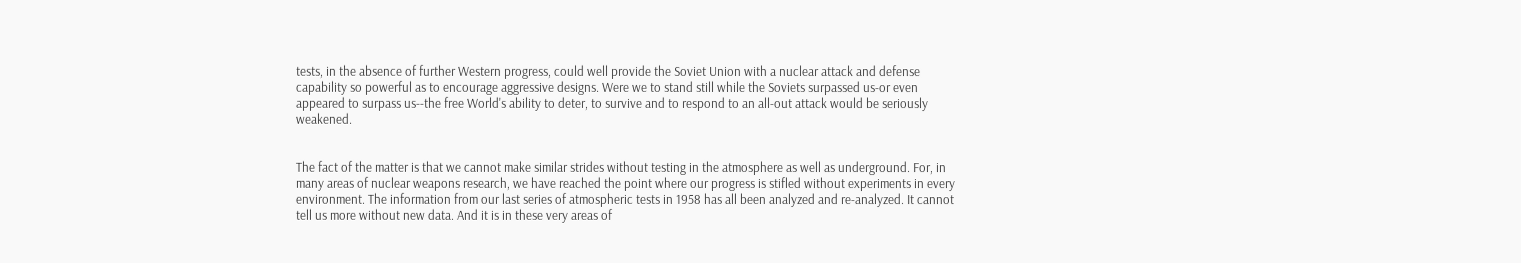tests, in the absence of further Western progress, could well provide the Soviet Union with a nuclear attack and defense capability so powerful as to encourage aggressive designs. Were we to stand still while the Soviets surpassed us-or even appeared to surpass us--the free World's ability to deter, to survive and to respond to an all-out attack would be seriously weakened.


The fact of the matter is that we cannot make similar strides without testing in the atmosphere as well as underground. For, in many areas of nuclear weapons research, we have reached the point where our progress is stifled without experiments in every environment. The information from our last series of atmospheric tests in 1958 has all been analyzed and re-analyzed. It cannot tell us more without new data. And it is in these very areas of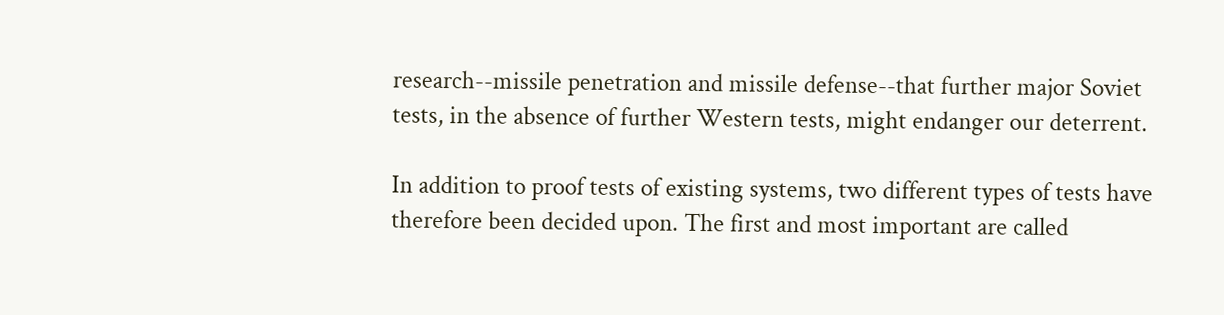research--missile penetration and missile defense--that further major Soviet tests, in the absence of further Western tests, might endanger our deterrent.

In addition to proof tests of existing systems, two different types of tests have therefore been decided upon. The first and most important are called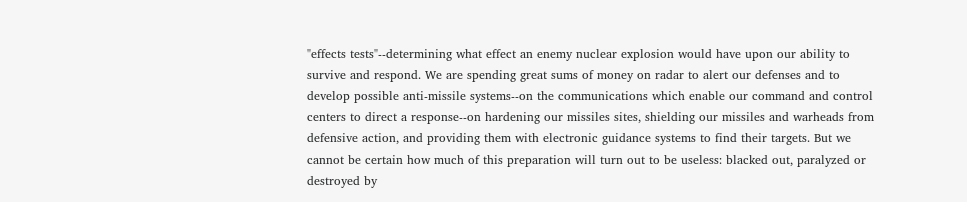"effects tests"--determining what effect an enemy nuclear explosion would have upon our ability to survive and respond. We are spending great sums of money on radar to alert our defenses and to develop possible anti-missile systems--on the communications which enable our command and control centers to direct a response--on hardening our missiles sites, shielding our missiles and warheads from defensive action, and providing them with electronic guidance systems to find their targets. But we cannot be certain how much of this preparation will turn out to be useless: blacked out, paralyzed or destroyed by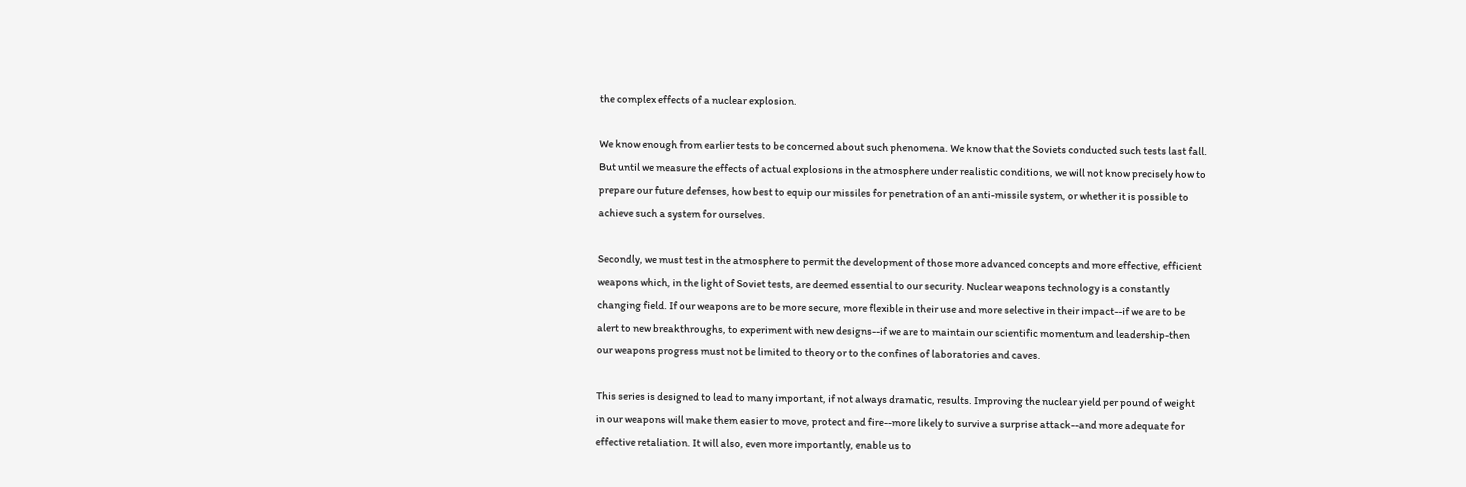the complex effects of a nuclear explosion.

We know enough from earlier tests to be concerned about such phenomena. We know that the Soviets conducted such tests last fall. But until we measure the effects of actual explosions in the atmosphere under realistic conditions, we will not know precisely how to prepare our future defenses, how best to equip our missiles for penetration of an anti-missile system, or whether it is possible to achieve such a system for ourselves.

Secondly, we must test in the atmosphere to permit the development of those more advanced concepts and more effective, efficient weapons which, in the light of Soviet tests, are deemed essential to our security. Nuclear weapons technology is a constantly changing field. If our weapons are to be more secure, more flexible in their use and more selective in their impact--if we are to be alert to new breakthroughs, to experiment with new designs--if we are to maintain our scientific momentum and leadership-then our weapons progress must not be limited to theory or to the confines of laboratories and caves.

This series is designed to lead to many important, if not always dramatic, results. Improving the nuclear yield per pound of weight in our weapons will make them easier to move, protect and fire--more likely to survive a surprise attack--and more adequate for effective retaliation. It will also, even more importantly, enable us to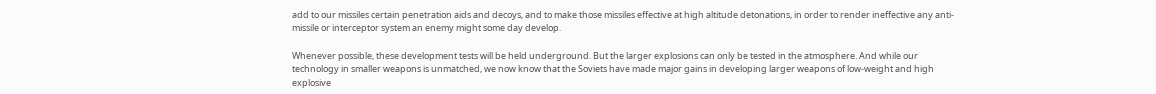add to our missiles certain penetration aids and decoys, and to make those missiles effective at high altitude detonations, in order to render ineffective any anti-missile or interceptor system an enemy might some day develop.

Whenever possible, these development tests will be held underground. But the larger explosions can only be tested in the atmosphere. And while our technology in smaller weapons is unmatched, we now know that the Soviets have made major gains in developing larger weapons of low-weight and high explosive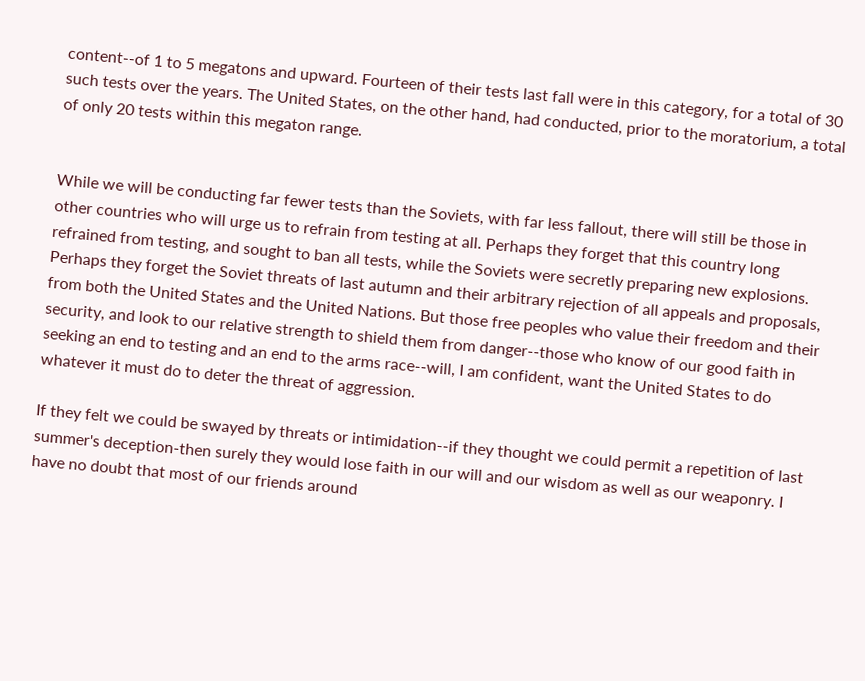content--of 1 to 5 megatons and upward. Fourteen of their tests last fall were in this category, for a total of 30 such tests over the years. The United States, on the other hand, had conducted, prior to the moratorium, a total of only 20 tests within this megaton range.


While we will be conducting far fewer tests than the Soviets, with far less fallout, there will still be those in other countries who will urge us to refrain from testing at all. Perhaps they forget that this country long refrained from testing, and sought to ban all tests, while the Soviets were secretly preparing new explosions. Perhaps they forget the Soviet threats of last autumn and their arbitrary rejection of all appeals and proposals, from both the United States and the United Nations. But those free peoples who value their freedom and their security, and look to our relative strength to shield them from danger--those who know of our good faith in seeking an end to testing and an end to the arms race--will, I am confident, want the United States to do whatever it must do to deter the threat of aggression.

If they felt we could be swayed by threats or intimidation--if they thought we could permit a repetition of last summer's deception-then surely they would lose faith in our will and our wisdom as well as our weaponry. I have no doubt that most of our friends around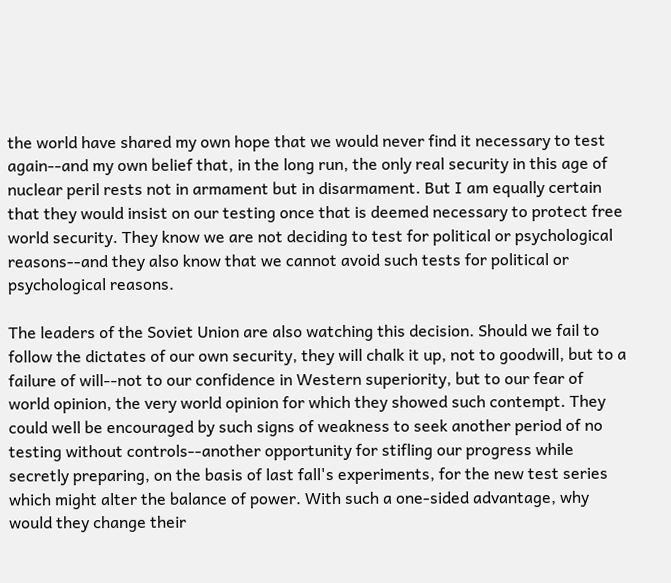the world have shared my own hope that we would never find it necessary to test again--and my own belief that, in the long run, the only real security in this age of nuclear peril rests not in armament but in disarmament. But I am equally certain that they would insist on our testing once that is deemed necessary to protect free world security. They know we are not deciding to test for political or psychological reasons--and they also know that we cannot avoid such tests for political or psychological reasons.

The leaders of the Soviet Union are also watching this decision. Should we fail to follow the dictates of our own security, they will chalk it up, not to goodwill, but to a failure of will--not to our confidence in Western superiority, but to our fear of world opinion, the very world opinion for which they showed such contempt. They could well be encouraged by such signs of weakness to seek another period of no testing without controls--another opportunity for stifling our progress while secretly preparing, on the basis of last fall's experiments, for the new test series which might alter the balance of power. With such a one-sided advantage, why would they change their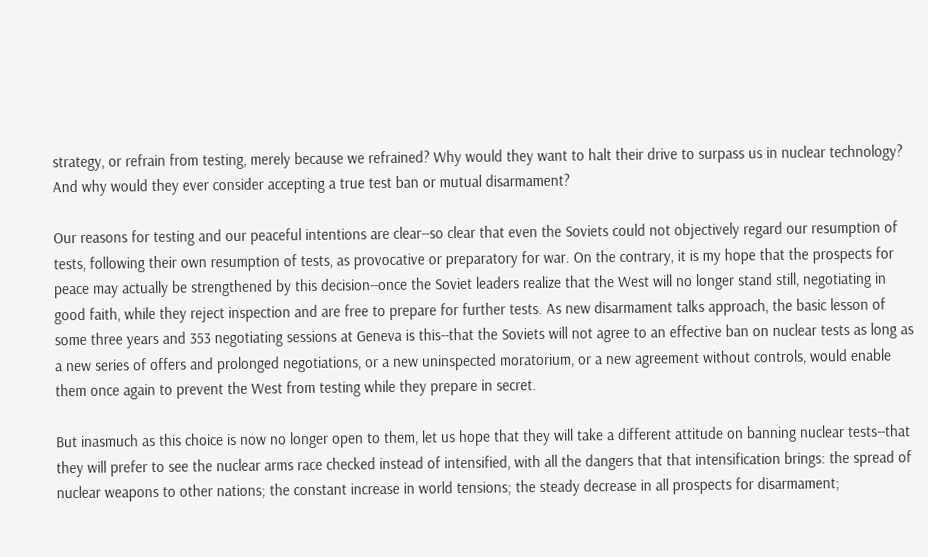strategy, or refrain from testing, merely because we refrained? Why would they want to halt their drive to surpass us in nuclear technology? And why would they ever consider accepting a true test ban or mutual disarmament?

Our reasons for testing and our peaceful intentions are clear--so clear that even the Soviets could not objectively regard our resumption of tests, following their own resumption of tests, as provocative or preparatory for war. On the contrary, it is my hope that the prospects for peace may actually be strengthened by this decision--once the Soviet leaders realize that the West will no longer stand still, negotiating in good faith, while they reject inspection and are free to prepare for further tests. As new disarmament talks approach, the basic lesson of some three years and 353 negotiating sessions at Geneva is this--that the Soviets will not agree to an effective ban on nuclear tests as long as a new series of offers and prolonged negotiations, or a new uninspected moratorium, or a new agreement without controls, would enable them once again to prevent the West from testing while they prepare in secret.

But inasmuch as this choice is now no longer open to them, let us hope that they will take a different attitude on banning nuclear tests--that they will prefer to see the nuclear arms race checked instead of intensified, with all the dangers that that intensification brings: the spread of nuclear weapons to other nations; the constant increase in world tensions; the steady decrease in all prospects for disarmament;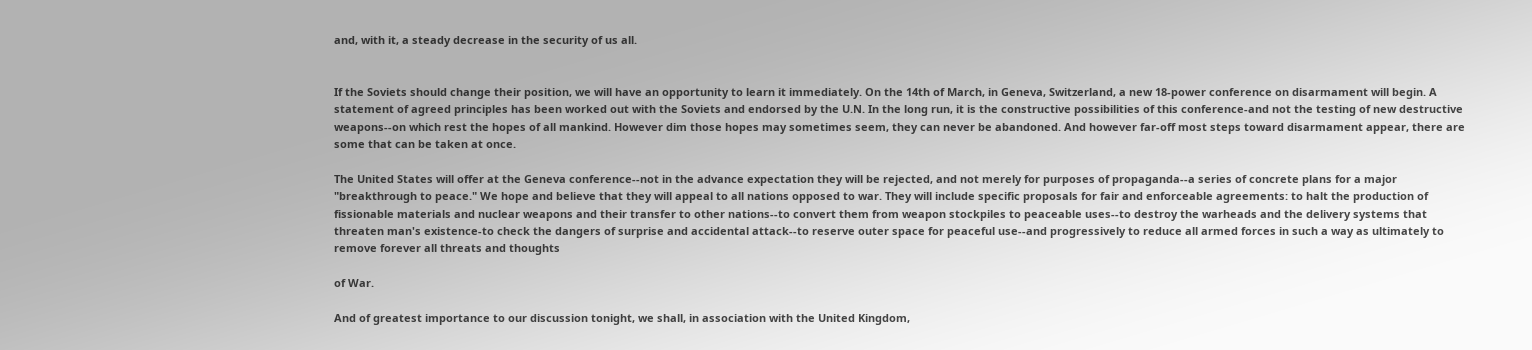and, with it, a steady decrease in the security of us all.


If the Soviets should change their position, we will have an opportunity to learn it immediately. On the 14th of March, in Geneva, Switzerland, a new 18-power conference on disarmament will begin. A statement of agreed principles has been worked out with the Soviets and endorsed by the U.N. In the long run, it is the constructive possibilities of this conference-and not the testing of new destructive weapons--on which rest the hopes of all mankind. However dim those hopes may sometimes seem, they can never be abandoned. And however far-off most steps toward disarmament appear, there are some that can be taken at once.

The United States will offer at the Geneva conference--not in the advance expectation they will be rejected, and not merely for purposes of propaganda--a series of concrete plans for a major "breakthrough to peace." We hope and believe that they will appeal to all nations opposed to war. They will include specific proposals for fair and enforceable agreements: to halt the production of fissionable materials and nuclear weapons and their transfer to other nations--to convert them from weapon stockpiles to peaceable uses--to destroy the warheads and the delivery systems that threaten man's existence-to check the dangers of surprise and accidental attack--to reserve outer space for peaceful use--and progressively to reduce all armed forces in such a way as ultimately to remove forever all threats and thoughts

of War.

And of greatest importance to our discussion tonight, we shall, in association with the United Kingdom,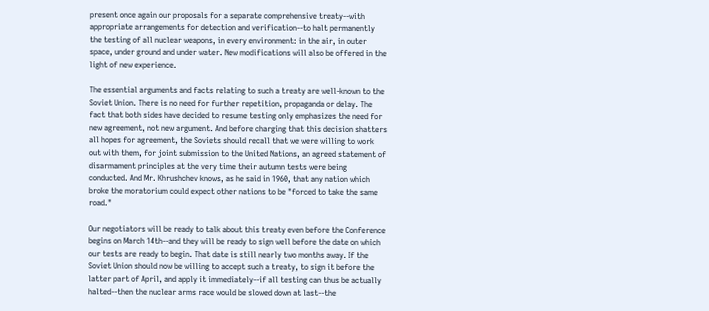present once again our proposals for a separate comprehensive treaty--with appropriate arrangements for detection and verification--to halt permanently the testing of all nuclear weapons, in every environment: in the air, in outer space, under ground and under water. New modifications will also be offered in the light of new experience.

The essential arguments and facts relating to such a treaty are well-known to the Soviet Union. There is no need for further repetition, propaganda or delay. The fact that both sides have decided to resume testing only emphasizes the need for new agreement, not new argument. And before charging that this decision shatters all hopes for agreement, the Soviets should recall that we were willing to work out with them, for joint submission to the United Nations, an agreed statement of disarmament principles at the very time their autumn tests were being conducted. And Mr. Khrushchev knows, as he said in 1960, that any nation which broke the moratorium could expect other nations to be "forced to take the same road."

Our negotiators will be ready to talk about this treaty even before the Conference begins on March 14th--and they will be ready to sign well before the date on which our tests are ready to begin. That date is still nearly two months away. If the Soviet Union should now be willing to accept such a treaty, to sign it before the latter part of April, and apply it immediately--if all testing can thus be actually halted--then the nuclear arms race would be slowed down at last--the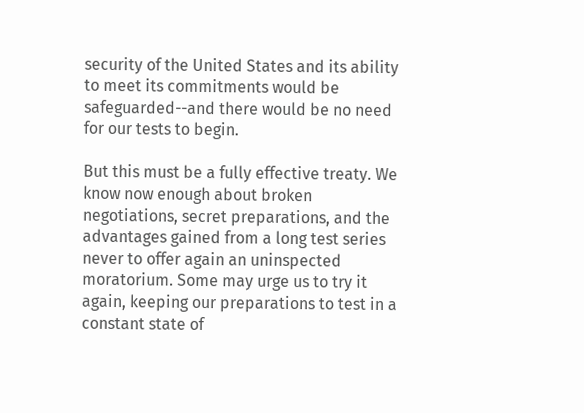security of the United States and its ability to meet its commitments would be safeguarded--and there would be no need for our tests to begin.

But this must be a fully effective treaty. We know now enough about broken negotiations, secret preparations, and the advantages gained from a long test series never to offer again an uninspected moratorium. Some may urge us to try it again, keeping our preparations to test in a constant state of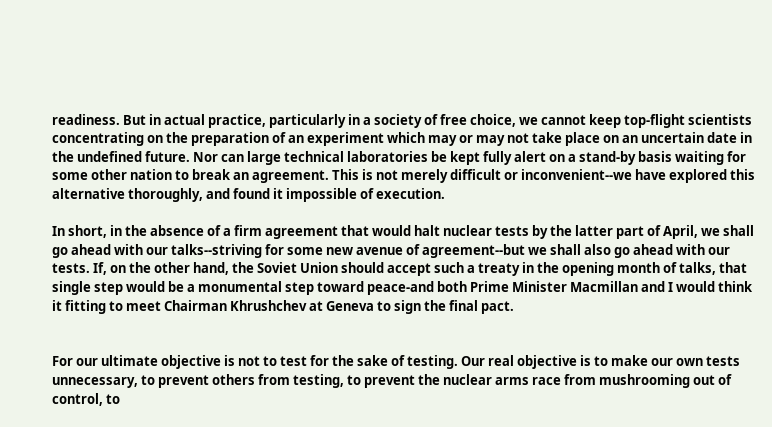readiness. But in actual practice, particularly in a society of free choice, we cannot keep top-flight scientists concentrating on the preparation of an experiment which may or may not take place on an uncertain date in the undefined future. Nor can large technical laboratories be kept fully alert on a stand-by basis waiting for some other nation to break an agreement. This is not merely difficult or inconvenient--we have explored this alternative thoroughly, and found it impossible of execution.

In short, in the absence of a firm agreement that would halt nuclear tests by the latter part of April, we shall go ahead with our talks--striving for some new avenue of agreement--but we shall also go ahead with our tests. If, on the other hand, the Soviet Union should accept such a treaty in the opening month of talks, that single step would be a monumental step toward peace-and both Prime Minister Macmillan and I would think it fitting to meet Chairman Khrushchev at Geneva to sign the final pact.


For our ultimate objective is not to test for the sake of testing. Our real objective is to make our own tests unnecessary, to prevent others from testing, to prevent the nuclear arms race from mushrooming out of control, to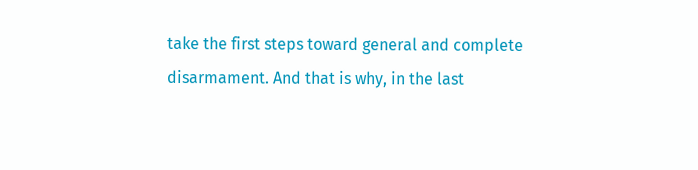take the first steps toward general and complete disarmament. And that is why, in the last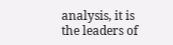analysis, it is the leaders of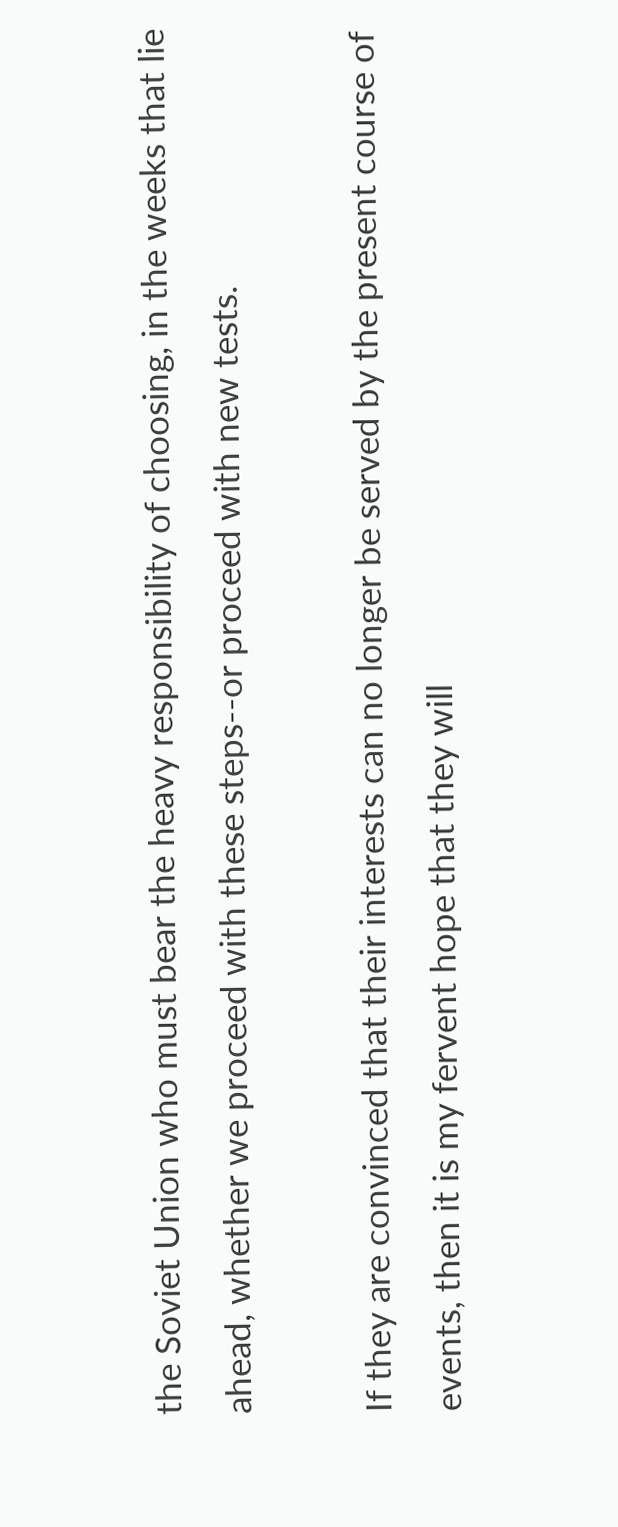the Soviet Union who must bear the heavy responsibility of choosing, in the weeks that lie ahead, whether we proceed with these steps--or proceed with new tests.

If they are convinced that their interests can no longer be served by the present course of events, then it is my fervent hope that they will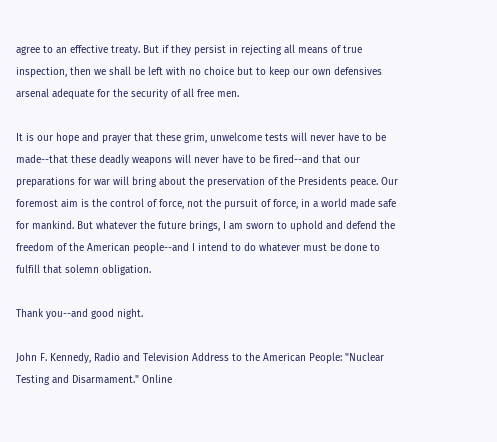agree to an effective treaty. But if they persist in rejecting all means of true inspection, then we shall be left with no choice but to keep our own defensives arsenal adequate for the security of all free men.

It is our hope and prayer that these grim, unwelcome tests will never have to be made--that these deadly weapons will never have to be fired--and that our preparations for war will bring about the preservation of the Presidents peace. Our foremost aim is the control of force, not the pursuit of force, in a world made safe for mankind. But whatever the future brings, I am sworn to uphold and defend the freedom of the American people--and I intend to do whatever must be done to fulfill that solemn obligation.

Thank you--and good night.

John F. Kennedy, Radio and Television Address to the American People: "Nuclear Testing and Disarmament." Online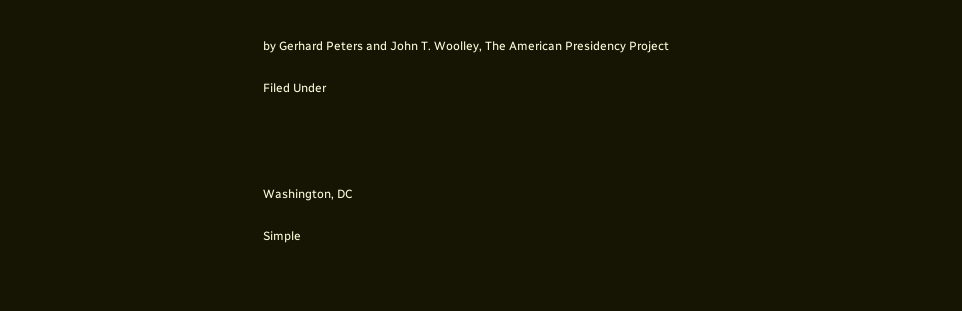by Gerhard Peters and John T. Woolley, The American Presidency Project

Filed Under




Washington, DC

Simple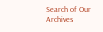Search of Our Archives